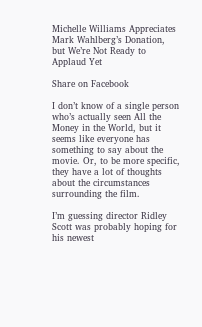Michelle Williams Appreciates Mark Wahlberg’s Donation, but We’re Not Ready to Applaud Yet

Share on Facebook

I don’t know of a single person who’s actually seen All the Money in the World, but it seems like everyone has something to say about the movie. Or, to be more specific, they have a lot of thoughts about the circumstances surrounding the film.

I’m guessing director Ridley Scott was probably hoping for his newest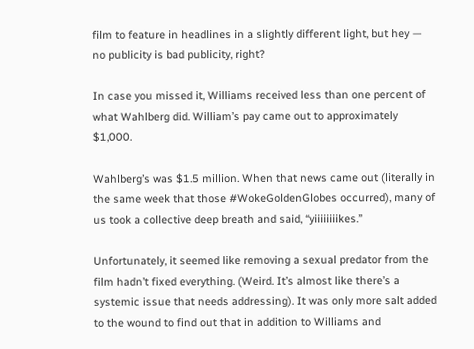film to feature in headlines in a slightly different light, but hey — no publicity is bad publicity, right?

In case you missed it, Williams received less than one percent of what Wahlberg did. William’s pay came out to approximately $1,000.

Wahlberg’s was $1.5 million. When that news came out (literally in the same week that those #WokeGoldenGlobes occurred), many of us took a collective deep breath and said, “yiiiiiiiikes.”

Unfortunately, it seemed like removing a sexual predator from the film hadn’t fixed everything. (Weird. It’s almost like there’s a systemic issue that needs addressing). It was only more salt added to the wound to find out that in addition to Williams and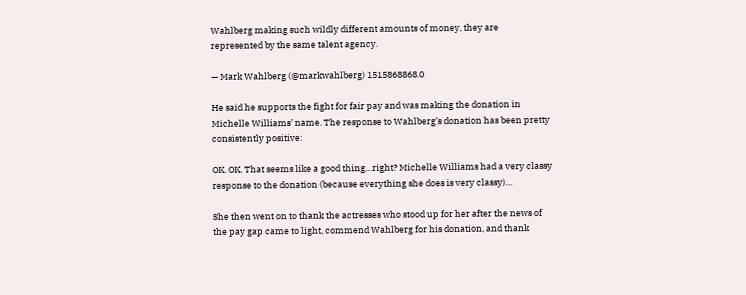Wahlberg making such wildly different amounts of money, they are represented by the same talent agency.

— Mark Wahlberg (@markwahlberg) 1515868868.0

He said he supports the fight for fair pay and was making the donation in Michelle Williams’ name. The response to Wahlberg’s donation has been pretty consistently positive:

OK. OK. That seems like a good thing…right? Michelle Williams had a very classy response to the donation (because everything she does is very classy)…

She then went on to thank the actresses who stood up for her after the news of the pay gap came to light, commend Wahlberg for his donation, and thank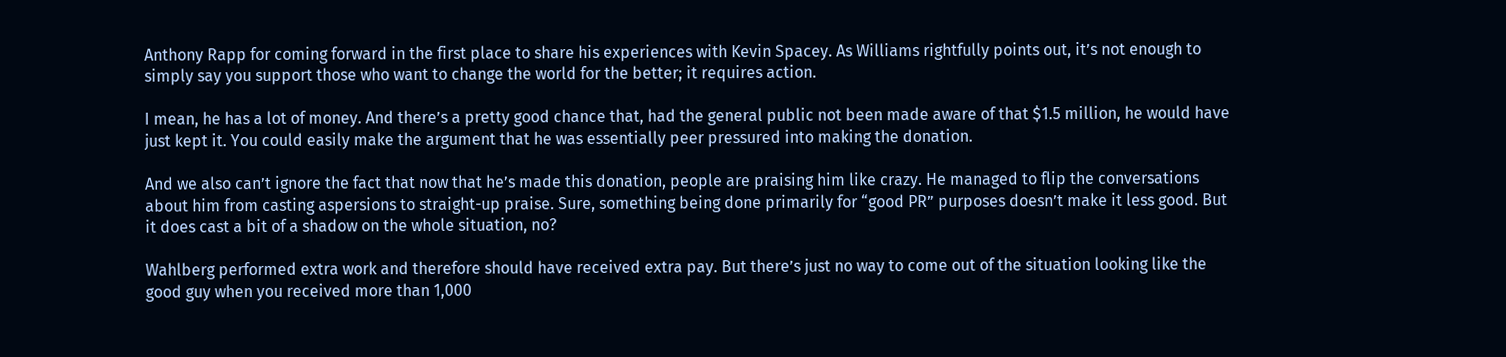Anthony Rapp for coming forward in the first place to share his experiences with Kevin Spacey. As Williams rightfully points out, it’s not enough to simply say you support those who want to change the world for the better; it requires action.

I mean, he has a lot of money. And there’s a pretty good chance that, had the general public not been made aware of that $1.5 million, he would have just kept it. You could easily make the argument that he was essentially peer pressured into making the donation.

And we also can’t ignore the fact that now that he’s made this donation, people are praising him like crazy. He managed to flip the conversations about him from casting aspersions to straight-up praise. Sure, something being done primarily for “good PR” purposes doesn’t make it less good. But it does cast a bit of a shadow on the whole situation, no?

Wahlberg performed extra work and therefore should have received extra pay. But there’s just no way to come out of the situation looking like the good guy when you received more than 1,000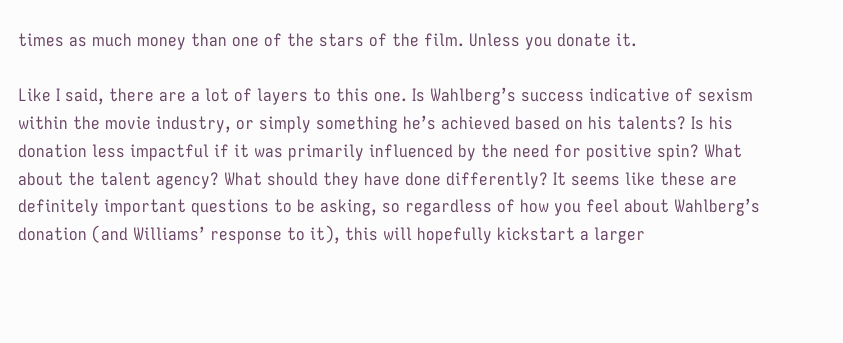times as much money than one of the stars of the film. Unless you donate it.

Like I said, there are a lot of layers to this one. Is Wahlberg’s success indicative of sexism within the movie industry, or simply something he’s achieved based on his talents? Is his donation less impactful if it was primarily influenced by the need for positive spin? What about the talent agency? What should they have done differently? It seems like these are definitely important questions to be asking, so regardless of how you feel about Wahlberg’s donation (and Williams’ response to it), this will hopefully kickstart a larger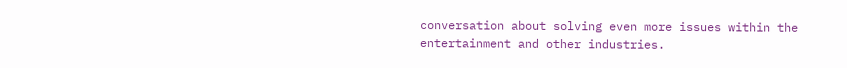conversation about solving even more issues within the entertainment and other industries.